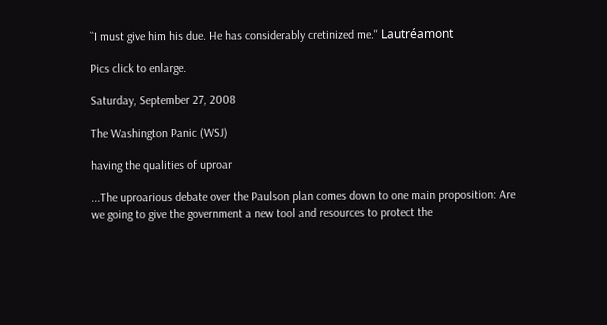``I must give him his due. He has considerably cretinized me.'' Lautréamont

Pics click to enlarge.

Saturday, September 27, 2008

The Washington Panic (WSJ)

having the qualities of uproar

...The uproarious debate over the Paulson plan comes down to one main proposition: Are we going to give the government a new tool and resources to protect the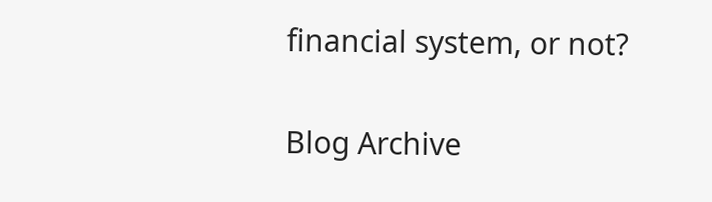financial system, or not?


Blog Archive